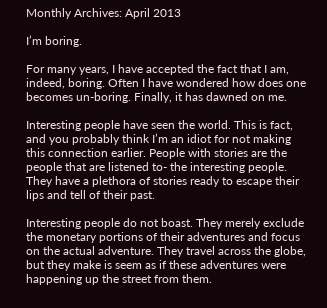Monthly Archives: April 2013

I’m boring.

For many years, I have accepted the fact that I am, indeed, boring. Often I have wondered how does one becomes un-boring. Finally, it has dawned on me.

Interesting people have seen the world. This is fact, and you probably think I’m an idiot for not making this connection earlier. People with stories are the people that are listened to- the interesting people. They have a plethora of stories ready to escape their lips and tell of their past.

Interesting people do not boast. They merely exclude the monetary portions of their adventures and focus on the actual adventure. They travel across the globe, but they make is seem as if these adventures were happening up the street from them.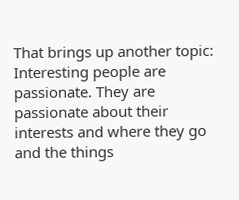That brings up another topic: Interesting people are passionate. They are passionate about their interests and where they go and the things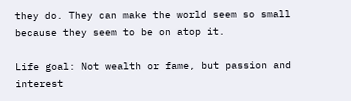they do. They can make the world seem so small because they seem to be on atop it.

Life goal: Not wealth or fame, but passion and interest